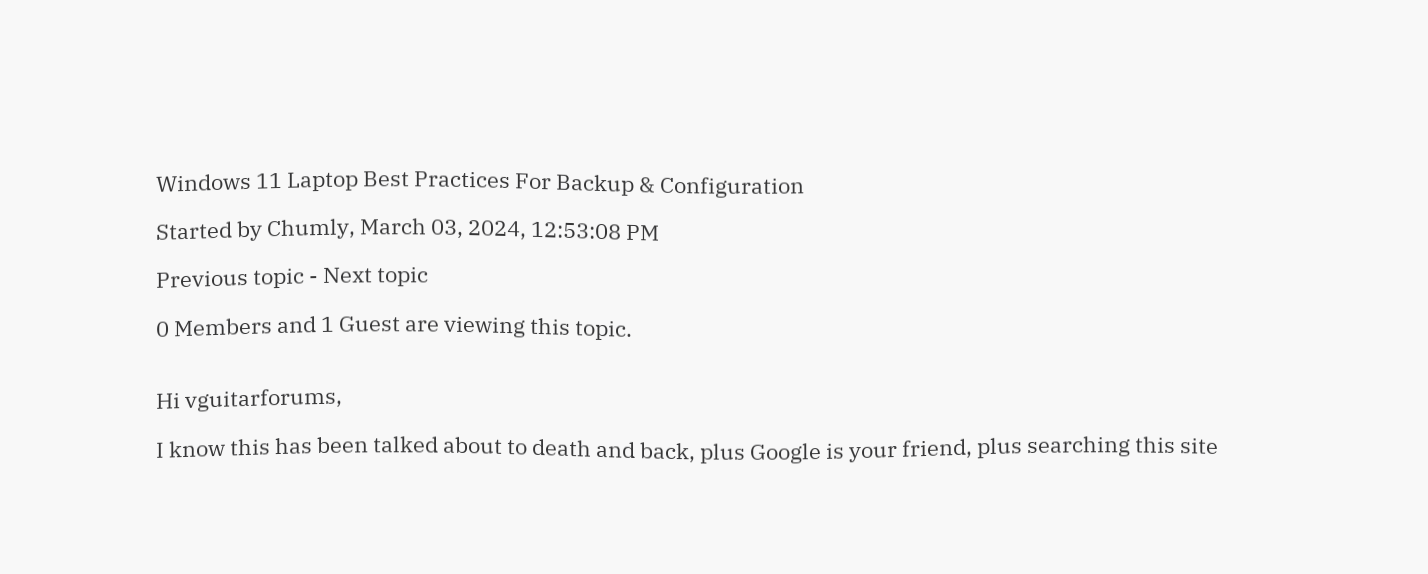Windows 11 Laptop Best Practices For Backup & Configuration

Started by Chumly, March 03, 2024, 12:53:08 PM

Previous topic - Next topic

0 Members and 1 Guest are viewing this topic.


Hi vguitarforums,

I know this has been talked about to death and back, plus Google is your friend, plus searching this site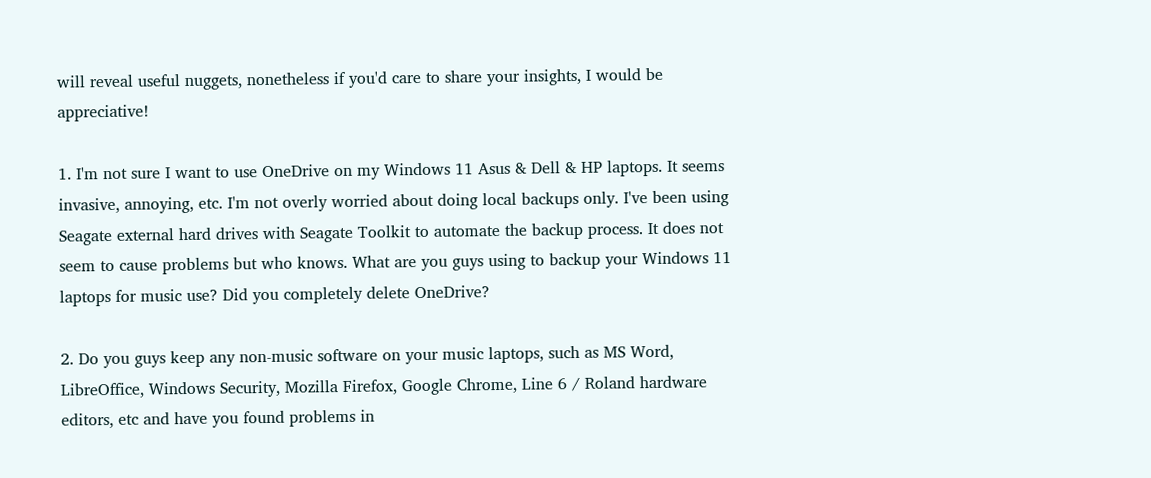will reveal useful nuggets, nonetheless if you'd care to share your insights, I would be appreciative!

1. I'm not sure I want to use OneDrive on my Windows 11 Asus & Dell & HP laptops. It seems invasive, annoying, etc. I'm not overly worried about doing local backups only. I've been using Seagate external hard drives with Seagate Toolkit to automate the backup process. It does not seem to cause problems but who knows. What are you guys using to backup your Windows 11 laptops for music use? Did you completely delete OneDrive?

2. Do you guys keep any non-music software on your music laptops, such as MS Word, LibreOffice, Windows Security, Mozilla Firefox, Google Chrome, Line 6 / Roland hardware editors, etc and have you found problems in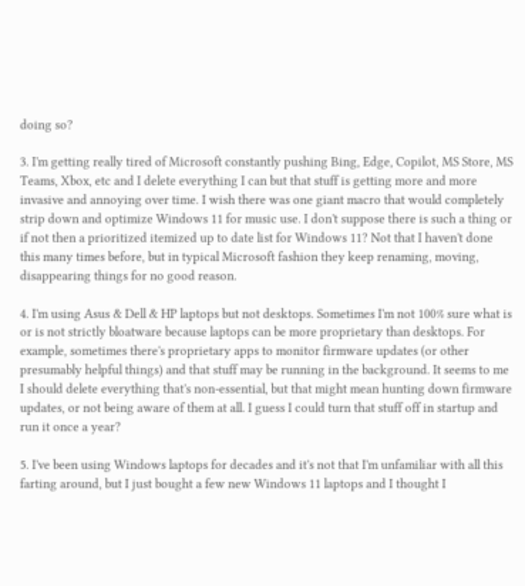doing so?

3. I'm getting really tired of Microsoft constantly pushing Bing, Edge, Copilot, MS Store, MS Teams, Xbox, etc and I delete everything I can but that stuff is getting more and more invasive and annoying over time. I wish there was one giant macro that would completely strip down and optimize Windows 11 for music use. I don't suppose there is such a thing or if not then a prioritized itemized up to date list for Windows 11? Not that I haven't done this many times before, but in typical Microsoft fashion they keep renaming, moving, disappearing things for no good reason.

4. I'm using Asus & Dell & HP laptops but not desktops. Sometimes I'm not 100% sure what is or is not strictly bloatware because laptops can be more proprietary than desktops. For example, sometimes there's proprietary apps to monitor firmware updates (or other presumably helpful things) and that stuff may be running in the background. It seems to me I should delete everything that's non-essential, but that might mean hunting down firmware updates, or not being aware of them at all. I guess I could turn that stuff off in startup and run it once a year?

5. I've been using Windows laptops for decades and it's not that I'm unfamiliar with all this farting around, but I just bought a few new Windows 11 laptops and I thought I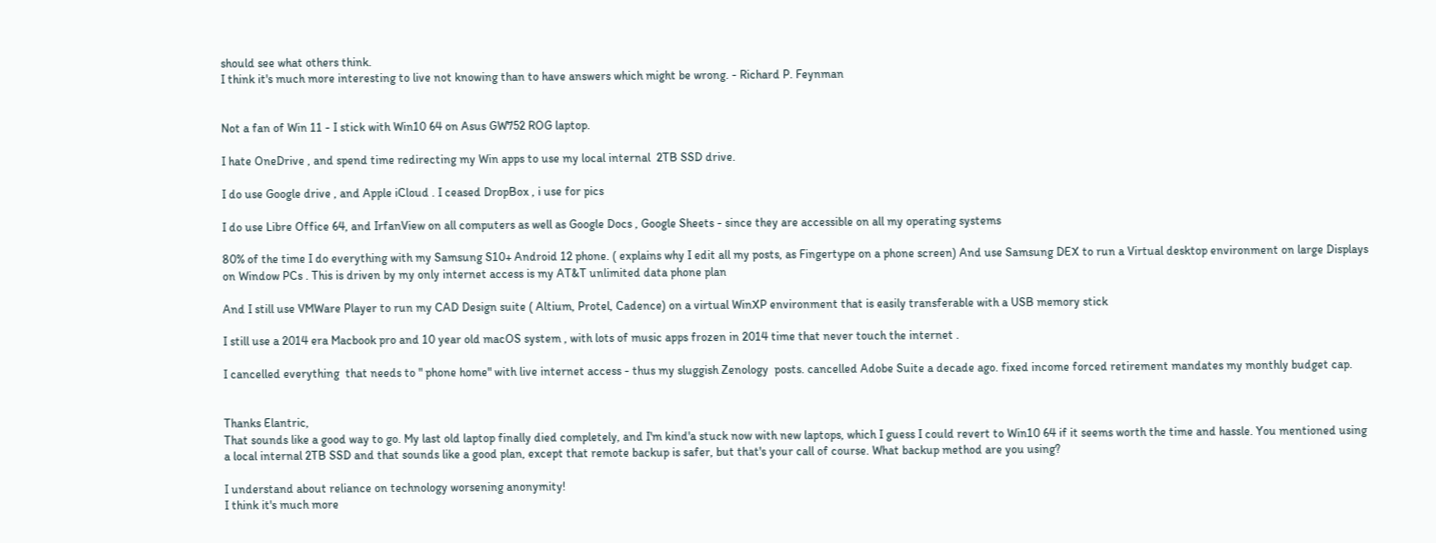should see what others think.
I think it's much more interesting to live not knowing than to have answers which might be wrong. - Richard P. Feynman


Not a fan of Win 11 - I stick with Win10 64 on Asus GW752 ROG laptop.

I hate OneDrive , and spend time redirecting my Win apps to use my local internal  2TB SSD drive.

I do use Google drive , and Apple iCloud . I ceased DropBox , i use for pics

I do use Libre Office 64, and IrfanView on all computers as well as Google Docs , Google Sheets - since they are accessible on all my operating systems

80% of the time I do everything with my Samsung S10+ Android 12 phone. ( explains why I edit all my posts, as Fingertype on a phone screen) And use Samsung DEX to run a Virtual desktop environment on large Displays on Window PCs . This is driven by my only internet access is my AT&T unlimited data phone plan

And I still use VMWare Player to run my CAD Design suite ( Altium, Protel, Cadence) on a virtual WinXP environment that is easily transferable with a USB memory stick

I still use a 2014 era Macbook pro and 10 year old macOS system , with lots of music apps frozen in 2014 time that never touch the internet .

I cancelled everything  that needs to " phone home" with live internet access - thus my sluggish Zenology  posts. cancelled Adobe Suite a decade ago. fixed income forced retirement mandates my monthly budget cap.


Thanks Elantric,
That sounds like a good way to go. My last old laptop finally died completely, and I'm kind'a stuck now with new laptops, which I guess I could revert to Win10 64 if it seems worth the time and hassle. You mentioned using a local internal 2TB SSD and that sounds like a good plan, except that remote backup is safer, but that's your call of course. What backup method are you using?

I understand about reliance on technology worsening anonymity!
I think it's much more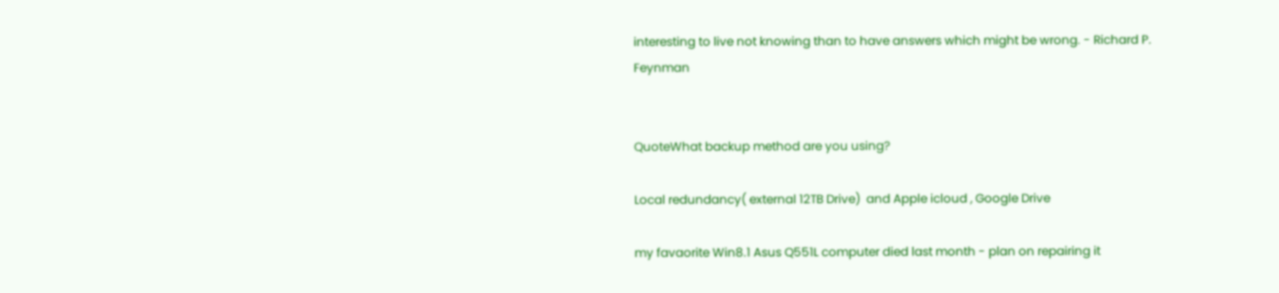interesting to live not knowing than to have answers which might be wrong. - Richard P. Feynman


QuoteWhat backup method are you using?

Local redundancy( external 12TB Drive)  and Apple icloud , Google Drive

my favaorite Win8.1 Asus Q551L computer died last month - plan on repairing it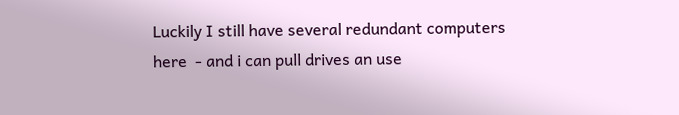Luckily I still have several redundant computers here  - and i can pull drives an use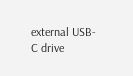external USB-C drive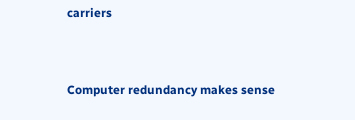carriers


Computer redundancy makes sense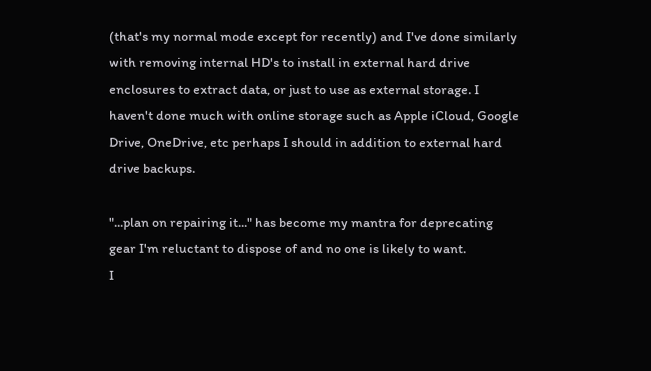(that's my normal mode except for recently) and I've done similarly with removing internal HD's to install in external hard drive enclosures to extract data, or just to use as external storage. I haven't done much with online storage such as Apple iCloud, Google Drive, OneDrive, etc perhaps I should in addition to external hard drive backups.

"...plan on repairing it..." has become my mantra for deprecating gear I'm reluctant to dispose of and no one is likely to want.
I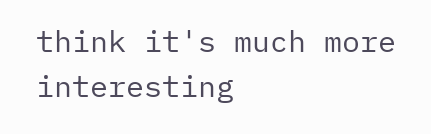think it's much more interesting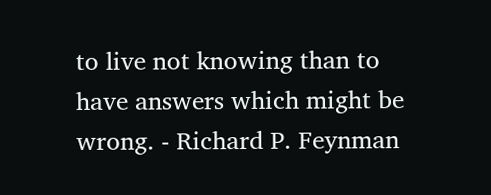to live not knowing than to have answers which might be wrong. - Richard P. Feynman